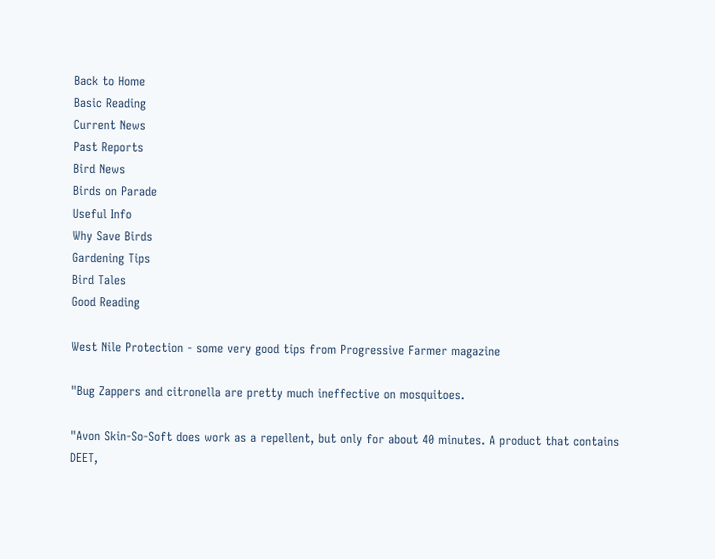Back to Home
Basic Reading
Current News
Past Reports
Bird News
Birds on Parade
Useful Info
Why Save Birds
Gardening Tips
Bird Tales
Good Reading

West Nile Protection - some very good tips from Progressive Farmer magazine

"Bug Zappers and citronella are pretty much ineffective on mosquitoes.

"Avon Skin-So-Soft does work as a repellent, but only for about 40 minutes. A product that contains DEET,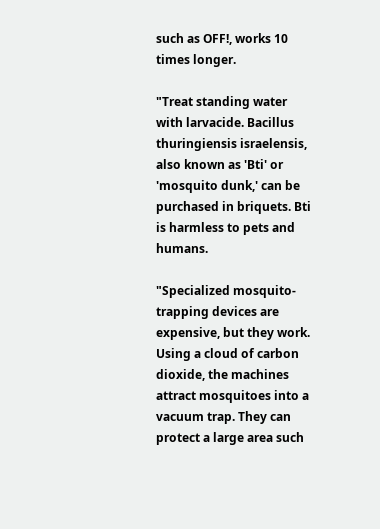such as OFF!, works 10 times longer.

"Treat standing water with larvacide. Bacillus thuringiensis israelensis, also known as 'Bti' or 'mosquito dunk,' can be purchased in briquets. Bti is harmless to pets and humans.

"Specialized mosquito-trapping devices are expensive, but they work. Using a cloud of carbon dioxide, the machines attract mosquitoes into a vacuum trap. They can protect a large area such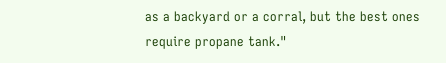as a backyard or a corral, but the best ones require propane tank."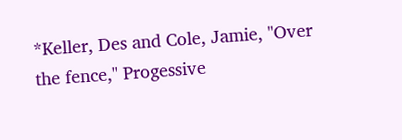*Keller, Des and Cole, Jamie, "Over the fence," Progessive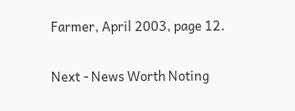Farmer, April 2003, page 12.

Next - News Worth Noting